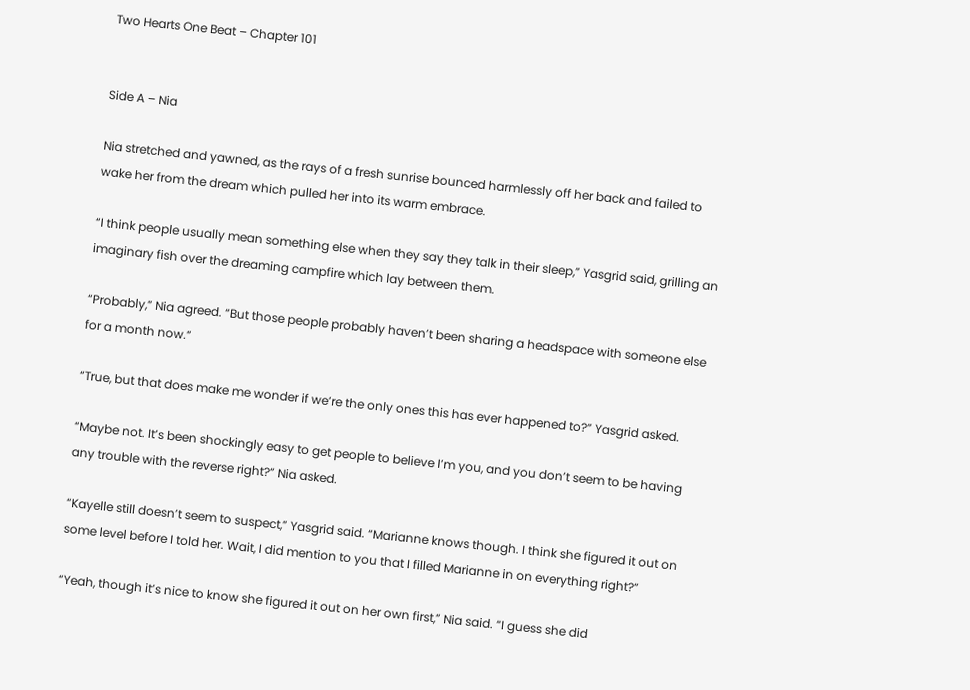Two Hearts One Beat – Chapter 101


Side A – Nia

Nia stretched and yawned, as the rays of a fresh sunrise bounced harmlessly off her back and failed to wake her from the dream which pulled her into its warm embrace.

“I think people usually mean something else when they say they talk in their sleep,” Yasgrid said, grilling an imaginary fish over the dreaming campfire which lay between them.

“Probably,” Nia agreed. “But those people probably haven’t been sharing a headspace with someone else for a month now.”

“True, but that does make me wonder if we’re the only ones this has ever happened to?” Yasgrid asked.

“Maybe not. It’s been shockingly easy to get people to believe I’m you, and you don’t seem to be having any trouble with the reverse right?” Nia asked.

“Kayelle still doesn’t seem to suspect,” Yasgrid said. “Marianne knows though. I think she figured it out on some level before I told her. Wait, I did mention to you that I filled Marianne in on everything right?”

“Yeah, though it’s nice to know she figured it out on her own first,” Nia said. “I guess she did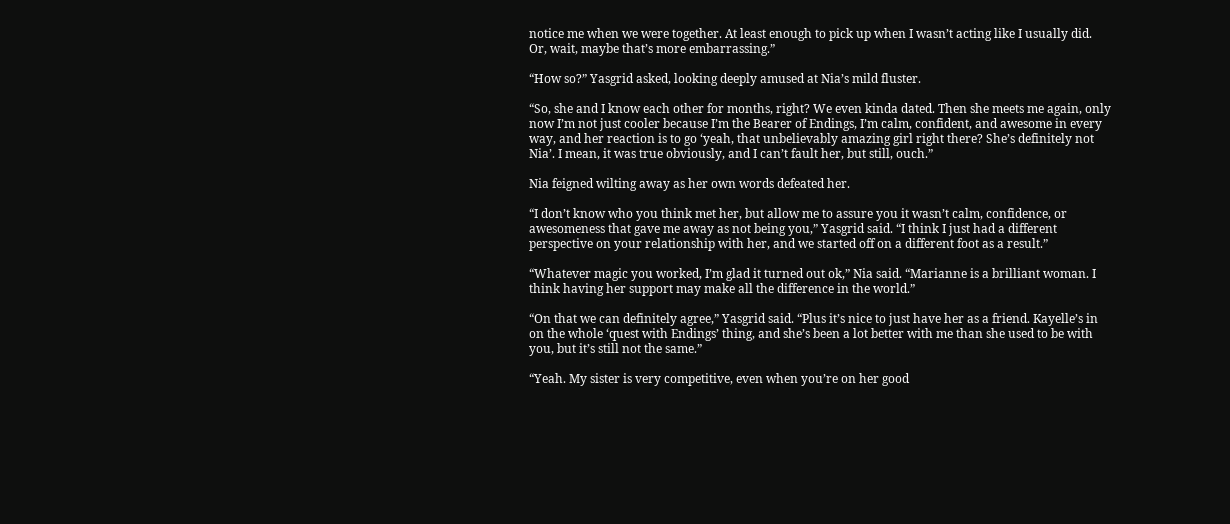notice me when we were together. At least enough to pick up when I wasn’t acting like I usually did. Or, wait, maybe that’s more embarrassing.”

“How so?” Yasgrid asked, looking deeply amused at Nia’s mild fluster.

“So, she and I know each other for months, right? We even kinda dated. Then she meets me again, only now I’m not just cooler because I’m the Bearer of Endings, I’m calm, confident, and awesome in every way, and her reaction is to go ‘yeah, that unbelievably amazing girl right there? She’s definitely not Nia’. I mean, it was true obviously, and I can’t fault her, but still, ouch.”

Nia feigned wilting away as her own words defeated her.

“I don’t know who you think met her, but allow me to assure you it wasn’t calm, confidence, or awesomeness that gave me away as not being you,” Yasgrid said. “I think I just had a different perspective on your relationship with her, and we started off on a different foot as a result.”

“Whatever magic you worked, I’m glad it turned out ok,” Nia said. “Marianne is a brilliant woman. I think having her support may make all the difference in the world.”

“On that we can definitely agree,” Yasgrid said. “Plus it’s nice to just have her as a friend. Kayelle’s in on the whole ‘quest with Endings’ thing, and she’s been a lot better with me than she used to be with you, but it’s still not the same.”

“Yeah. My sister is very competitive, even when you’re on her good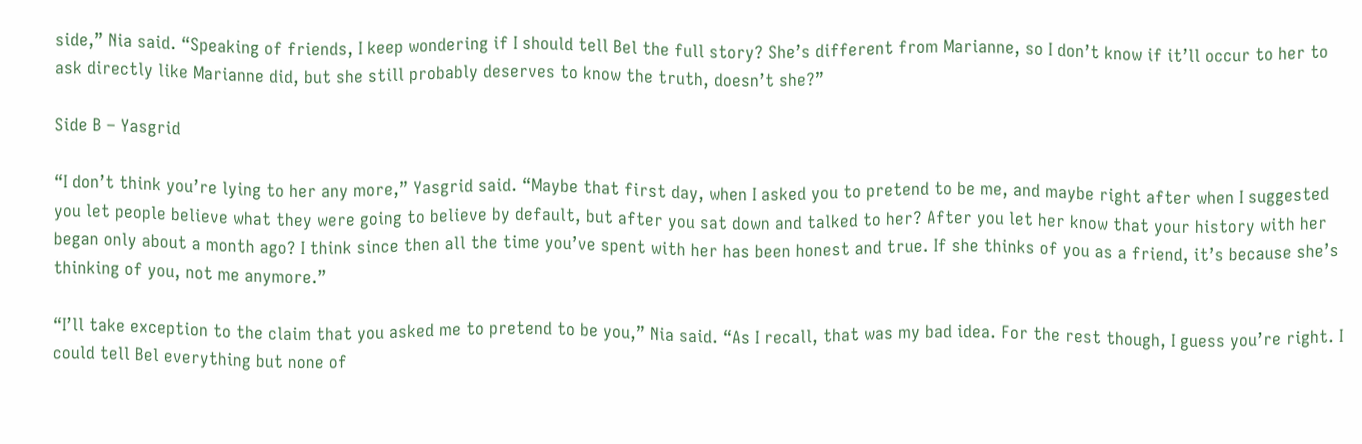side,” Nia said. “Speaking of friends, I keep wondering if I should tell Bel the full story? She’s different from Marianne, so I don’t know if it’ll occur to her to ask directly like Marianne did, but she still probably deserves to know the truth, doesn’t she?”

Side B – Yasgrid

“I don’t think you’re lying to her any more,” Yasgrid said. “Maybe that first day, when I asked you to pretend to be me, and maybe right after when I suggested you let people believe what they were going to believe by default, but after you sat down and talked to her? After you let her know that your history with her began only about a month ago? I think since then all the time you’ve spent with her has been honest and true. If she thinks of you as a friend, it’s because she’s thinking of you, not me anymore.”

“I’ll take exception to the claim that you asked me to pretend to be you,” Nia said. “As I recall, that was my bad idea. For the rest though, I guess you’re right. I could tell Bel everything but none of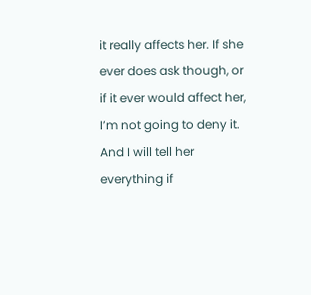it really affects her. If she ever does ask though, or if it ever would affect her, I’m not going to deny it. And I will tell her everything if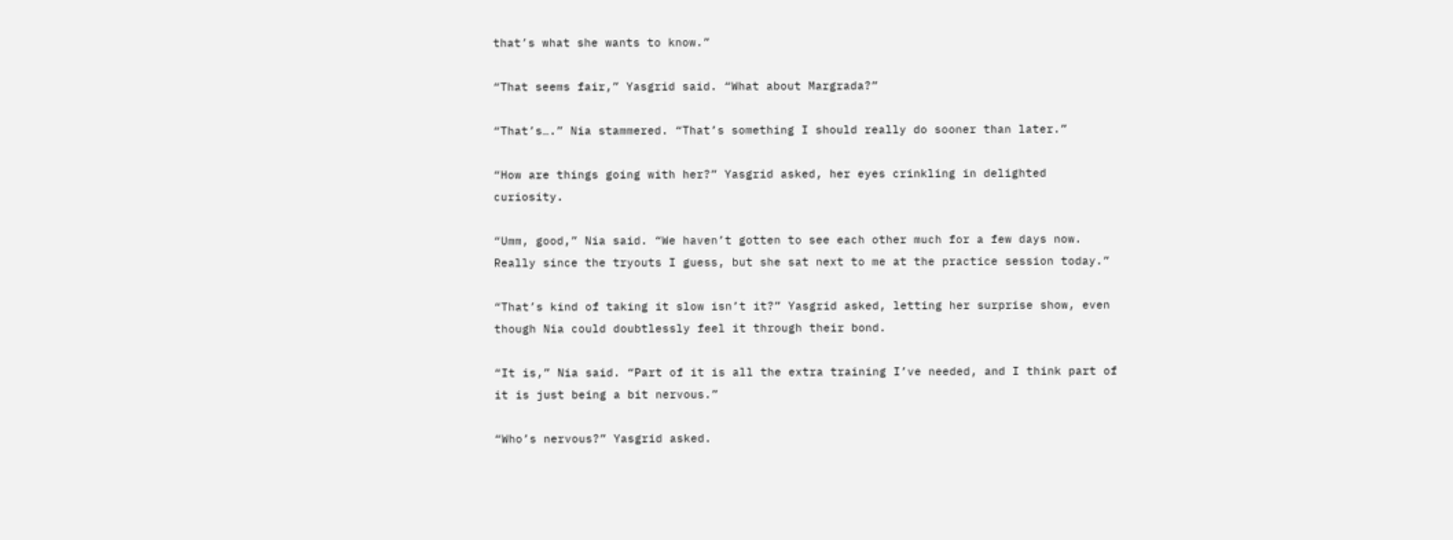that’s what she wants to know.”

“That seems fair,” Yasgrid said. “What about Margrada?”

“That’s….” Nia stammered. “That’s something I should really do sooner than later.”

“How are things going with her?” Yasgrid asked, her eyes crinkling in delighted curiosity.

“Umm, good,” Nia said. “We haven’t gotten to see each other much for a few days now. Really since the tryouts I guess, but she sat next to me at the practice session today.”

“That’s kind of taking it slow isn’t it?” Yasgrid asked, letting her surprise show, even though Nia could doubtlessly feel it through their bond.

“It is,” Nia said. “Part of it is all the extra training I’ve needed, and I think part of it is just being a bit nervous.”

“Who’s nervous?” Yasgrid asked.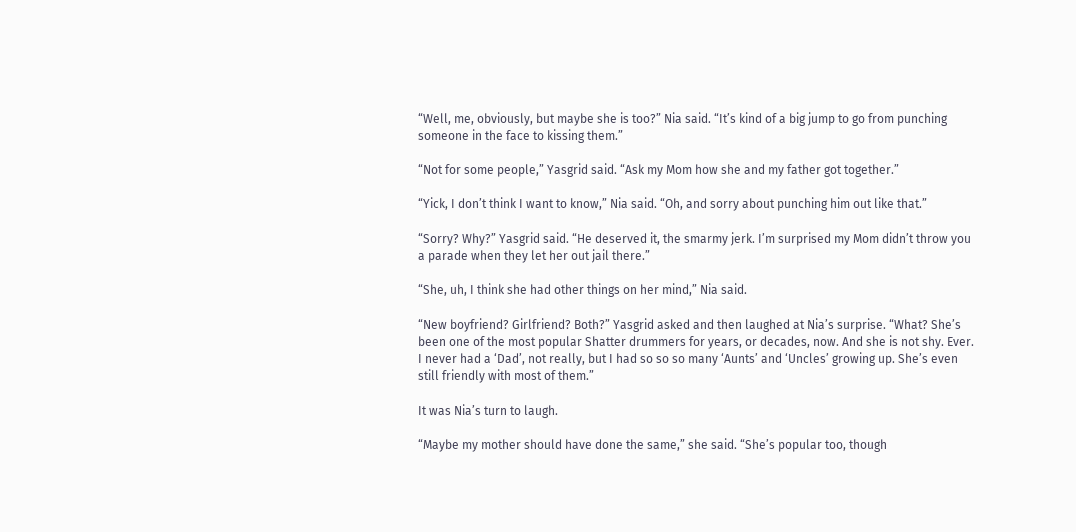“Well, me, obviously, but maybe she is too?” Nia said. “It’s kind of a big jump to go from punching someone in the face to kissing them.”

“Not for some people,” Yasgrid said. “Ask my Mom how she and my father got together.”

“Yick, I don’t think I want to know,” Nia said. “Oh, and sorry about punching him out like that.”

“Sorry? Why?” Yasgrid said. “He deserved it, the smarmy jerk. I’m surprised my Mom didn’t throw you a parade when they let her out jail there.”

“She, uh, I think she had other things on her mind,” Nia said.

“New boyfriend? Girlfriend? Both?” Yasgrid asked and then laughed at Nia’s surprise. “What? She’s been one of the most popular Shatter drummers for years, or decades, now. And she is not shy. Ever. I never had a ‘Dad’, not really, but I had so so so many ‘Aunts’ and ‘Uncles’ growing up. She’s even still friendly with most of them.”

It was Nia’s turn to laugh.

“Maybe my mother should have done the same,” she said. “She’s popular too, though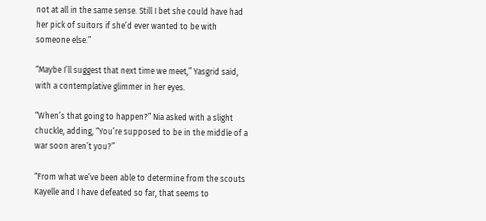not at all in the same sense. Still I bet she could have had her pick of suitors if she’d ever wanted to be with someone else.”

“Maybe I’ll suggest that next time we meet,” Yasgrid said, with a contemplative glimmer in her eyes.

“When’s that going to happen?” Nia asked with a slight chuckle, adding, “You’re supposed to be in the middle of a war soon aren’t you?”

“From what we’ve been able to determine from the scouts Kayelle and I have defeated so far, that seems to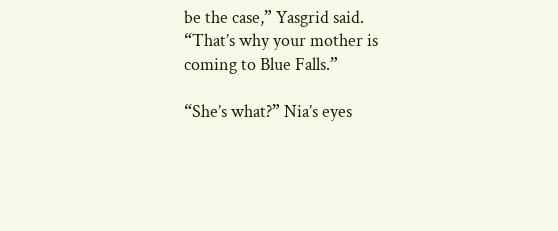be the case,” Yasgrid said. “That’s why your mother is coming to Blue Falls.”

“She’s what?” Nia’s eyes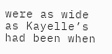were as wide as Kayelle’s had been when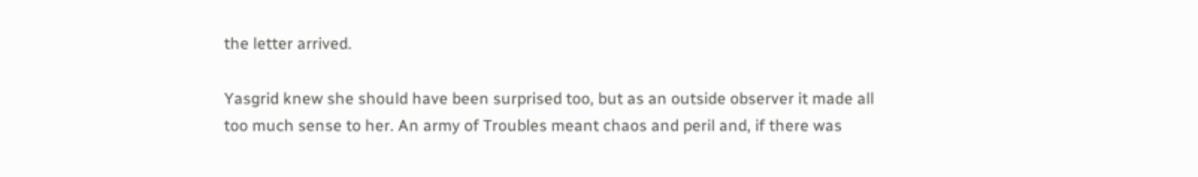the letter arrived.

Yasgrid knew she should have been surprised too, but as an outside observer it made all too much sense to her. An army of Troubles meant chaos and peril and, if there was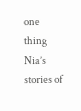one thing Nia’s stories of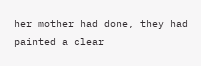her mother had done, they had painted a clear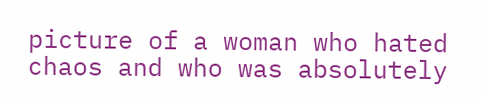picture of a woman who hated chaos and who was absolutely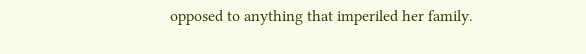opposed to anything that imperiled her family.